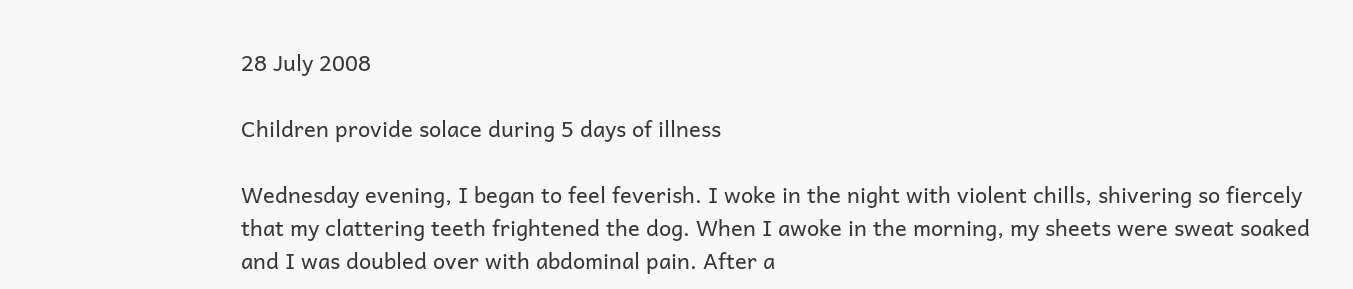28 July 2008

Children provide solace during 5 days of illness

Wednesday evening, I began to feel feverish. I woke in the night with violent chills, shivering so fiercely that my clattering teeth frightened the dog. When I awoke in the morning, my sheets were sweat soaked and I was doubled over with abdominal pain. After a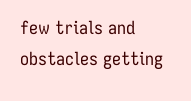few trials and obstacles getting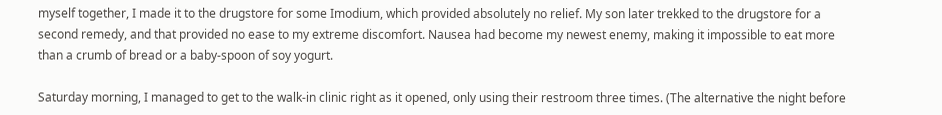myself together, I made it to the drugstore for some Imodium, which provided absolutely no relief. My son later trekked to the drugstore for a second remedy, and that provided no ease to my extreme discomfort. Nausea had become my newest enemy, making it impossible to eat more than a crumb of bread or a baby-spoon of soy yogurt.

Saturday morning, I managed to get to the walk-in clinic right as it opened, only using their restroom three times. (The alternative the night before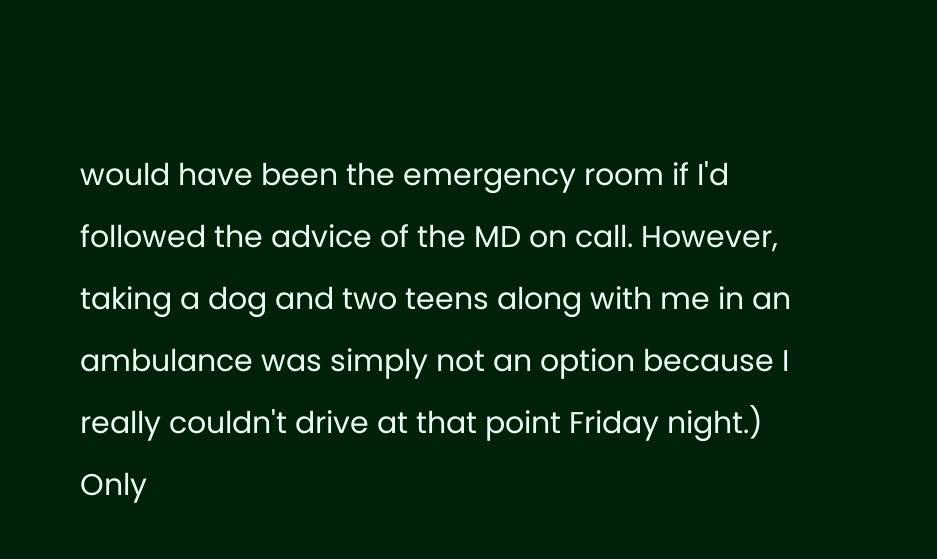would have been the emergency room if I'd followed the advice of the MD on call. However, taking a dog and two teens along with me in an ambulance was simply not an option because I really couldn't drive at that point Friday night.) Only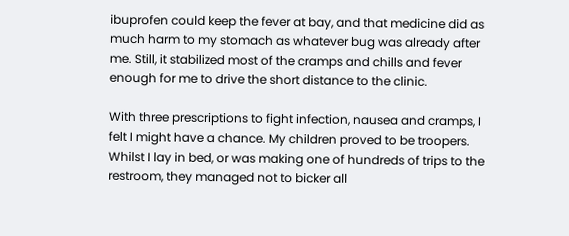ibuprofen could keep the fever at bay, and that medicine did as much harm to my stomach as whatever bug was already after me. Still, it stabilized most of the cramps and chills and fever enough for me to drive the short distance to the clinic.

With three prescriptions to fight infection, nausea and cramps, I felt I might have a chance. My children proved to be troopers. Whilst I lay in bed, or was making one of hundreds of trips to the restroom, they managed not to bicker all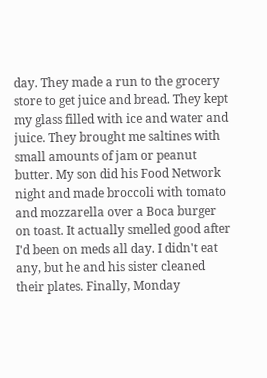day. They made a run to the grocery store to get juice and bread. They kept my glass filled with ice and water and juice. They brought me saltines with small amounts of jam or peanut butter. My son did his Food Network night and made broccoli with tomato and mozzarella over a Boca burger on toast. It actually smelled good after I'd been on meds all day. I didn't eat any, but he and his sister cleaned their plates. Finally, Monday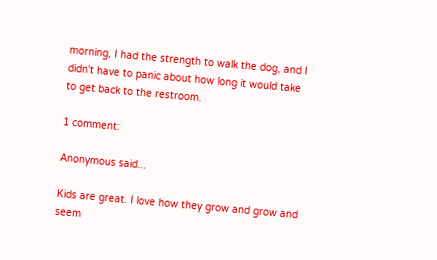morning, I had the strength to walk the dog, and I didn't have to panic about how long it would take to get back to the restroom.

1 comment:

Anonymous said...

Kids are great. I love how they grow and grow and seem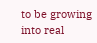to be growing into real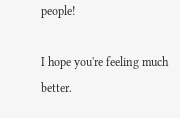people!

I hope you're feeling much better.